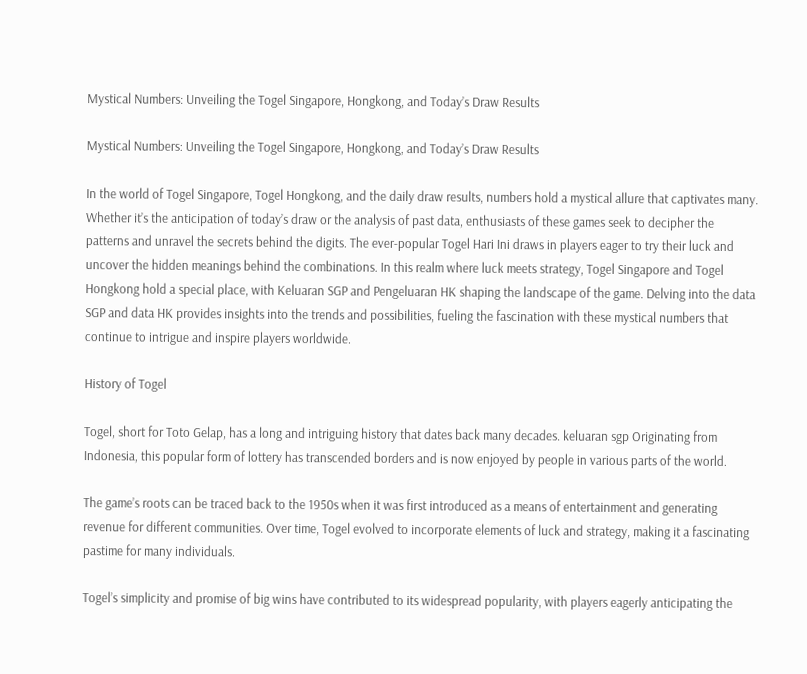Mystical Numbers: Unveiling the Togel Singapore, Hongkong, and Today’s Draw Results

Mystical Numbers: Unveiling the Togel Singapore, Hongkong, and Today’s Draw Results

In the world of Togel Singapore, Togel Hongkong, and the daily draw results, numbers hold a mystical allure that captivates many. Whether it’s the anticipation of today’s draw or the analysis of past data, enthusiasts of these games seek to decipher the patterns and unravel the secrets behind the digits. The ever-popular Togel Hari Ini draws in players eager to try their luck and uncover the hidden meanings behind the combinations. In this realm where luck meets strategy, Togel Singapore and Togel Hongkong hold a special place, with Keluaran SGP and Pengeluaran HK shaping the landscape of the game. Delving into the data SGP and data HK provides insights into the trends and possibilities, fueling the fascination with these mystical numbers that continue to intrigue and inspire players worldwide.

History of Togel

Togel, short for Toto Gelap, has a long and intriguing history that dates back many decades. keluaran sgp Originating from Indonesia, this popular form of lottery has transcended borders and is now enjoyed by people in various parts of the world.

The game’s roots can be traced back to the 1950s when it was first introduced as a means of entertainment and generating revenue for different communities. Over time, Togel evolved to incorporate elements of luck and strategy, making it a fascinating pastime for many individuals.

Togel’s simplicity and promise of big wins have contributed to its widespread popularity, with players eagerly anticipating the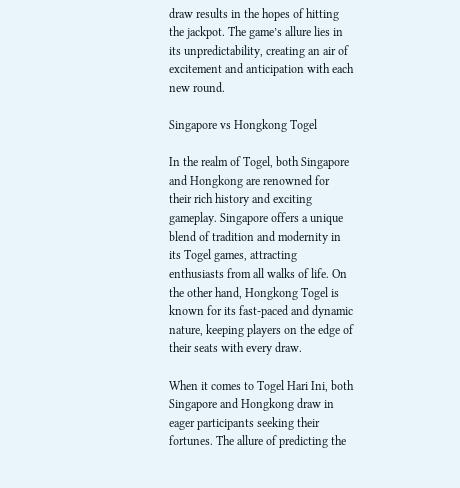draw results in the hopes of hitting the jackpot. The game’s allure lies in its unpredictability, creating an air of excitement and anticipation with each new round.

Singapore vs Hongkong Togel

In the realm of Togel, both Singapore and Hongkong are renowned for their rich history and exciting gameplay. Singapore offers a unique blend of tradition and modernity in its Togel games, attracting enthusiasts from all walks of life. On the other hand, Hongkong Togel is known for its fast-paced and dynamic nature, keeping players on the edge of their seats with every draw.

When it comes to Togel Hari Ini, both Singapore and Hongkong draw in eager participants seeking their fortunes. The allure of predicting the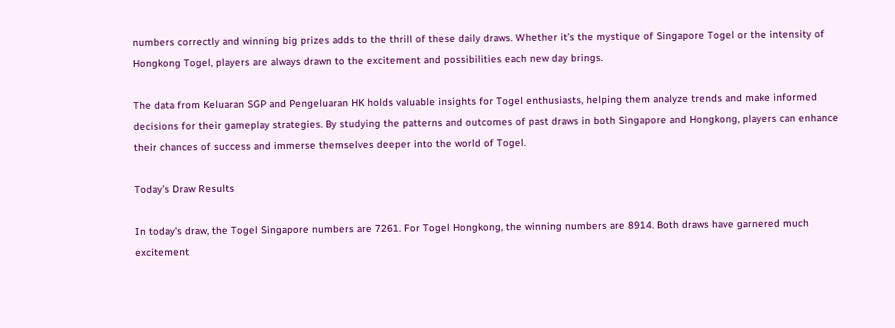numbers correctly and winning big prizes adds to the thrill of these daily draws. Whether it’s the mystique of Singapore Togel or the intensity of Hongkong Togel, players are always drawn to the excitement and possibilities each new day brings.

The data from Keluaran SGP and Pengeluaran HK holds valuable insights for Togel enthusiasts, helping them analyze trends and make informed decisions for their gameplay strategies. By studying the patterns and outcomes of past draws in both Singapore and Hongkong, players can enhance their chances of success and immerse themselves deeper into the world of Togel.

Today’s Draw Results

In today’s draw, the Togel Singapore numbers are 7261. For Togel Hongkong, the winning numbers are 8914. Both draws have garnered much excitement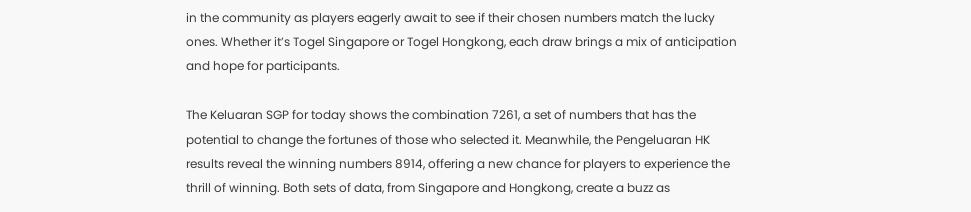in the community as players eagerly await to see if their chosen numbers match the lucky ones. Whether it’s Togel Singapore or Togel Hongkong, each draw brings a mix of anticipation and hope for participants.

The Keluaran SGP for today shows the combination 7261, a set of numbers that has the potential to change the fortunes of those who selected it. Meanwhile, the Pengeluaran HK results reveal the winning numbers 8914, offering a new chance for players to experience the thrill of winning. Both sets of data, from Singapore and Hongkong, create a buzz as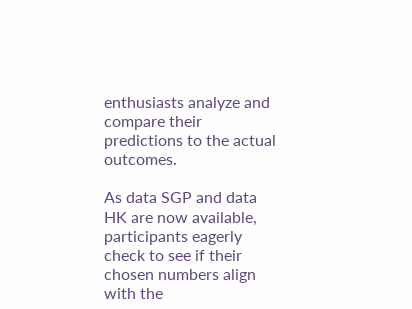enthusiasts analyze and compare their predictions to the actual outcomes.

As data SGP and data HK are now available, participants eagerly check to see if their chosen numbers align with the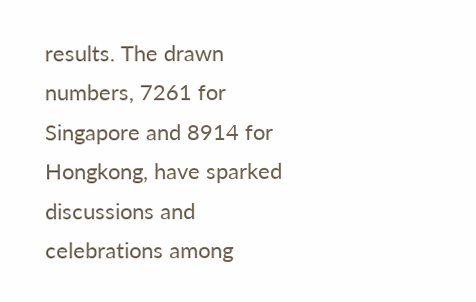results. The drawn numbers, 7261 for Singapore and 8914 for Hongkong, have sparked discussions and celebrations among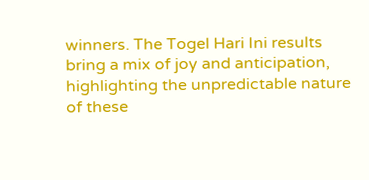winners. The Togel Hari Ini results bring a mix of joy and anticipation, highlighting the unpredictable nature of these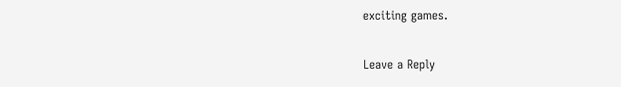exciting games.

Leave a Reply